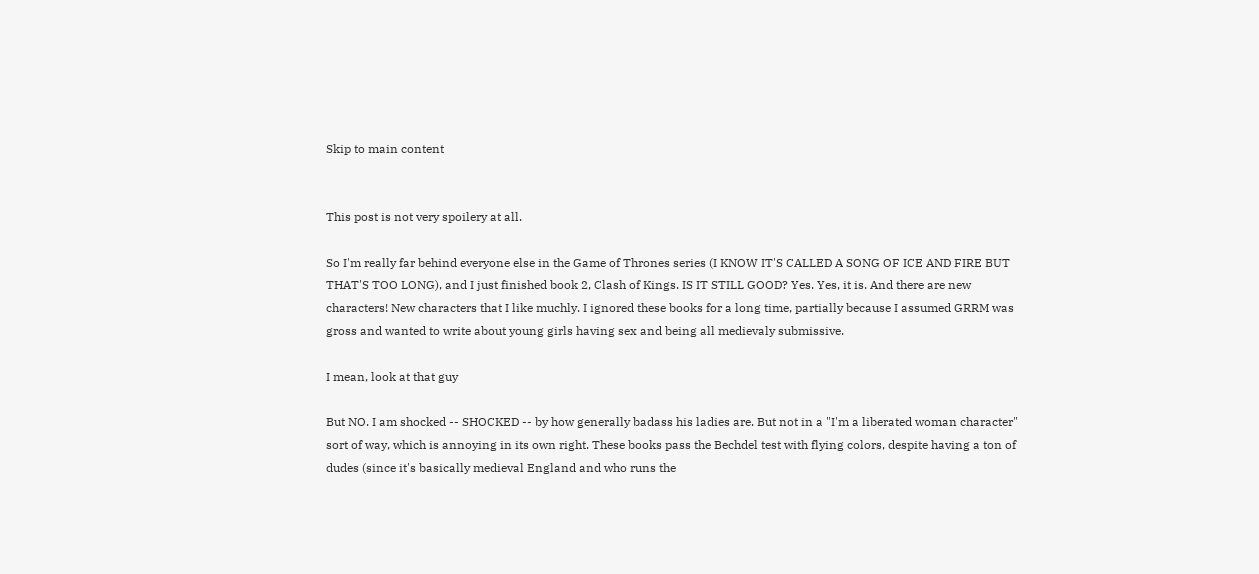Skip to main content


This post is not very spoilery at all.

So I'm really far behind everyone else in the Game of Thrones series (I KNOW IT'S CALLED A SONG OF ICE AND FIRE BUT THAT'S TOO LONG), and I just finished book 2, Clash of Kings. IS IT STILL GOOD? Yes. Yes, it is. And there are new characters! New characters that I like muchly. I ignored these books for a long time, partially because I assumed GRRM was gross and wanted to write about young girls having sex and being all medievaly submissive.

I mean, look at that guy

But NO. I am shocked -- SHOCKED -- by how generally badass his ladies are. But not in a "I'm a liberated woman character" sort of way, which is annoying in its own right. These books pass the Bechdel test with flying colors, despite having a ton of dudes (since it's basically medieval England and who runs the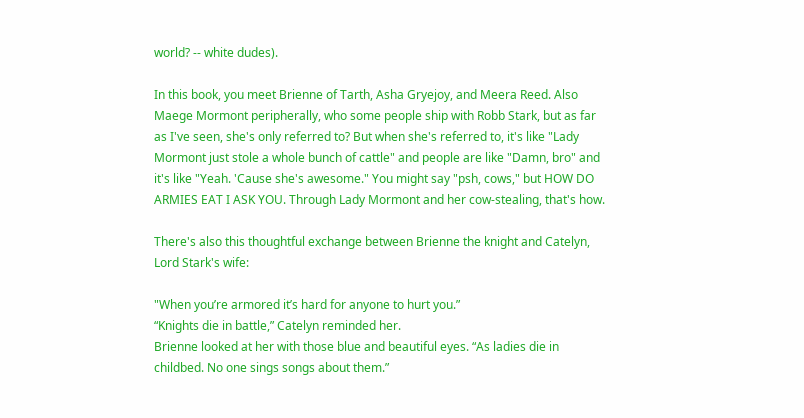world? -- white dudes).

In this book, you meet Brienne of Tarth, Asha Gryejoy, and Meera Reed. Also Maege Mormont peripherally, who some people ship with Robb Stark, but as far as I've seen, she's only referred to? But when she's referred to, it's like "Lady Mormont just stole a whole bunch of cattle" and people are like "Damn, bro" and it's like "Yeah. 'Cause she's awesome." You might say "psh, cows," but HOW DO ARMIES EAT I ASK YOU. Through Lady Mormont and her cow-stealing, that's how.

There's also this thoughtful exchange between Brienne the knight and Catelyn, Lord Stark's wife:

"When you’re armored it’s hard for anyone to hurt you.”
“Knights die in battle,” Catelyn reminded her.
Brienne looked at her with those blue and beautiful eyes. “As ladies die in childbed. No one sings songs about them.”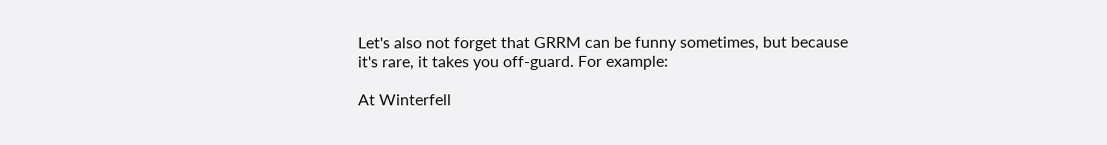Let's also not forget that GRRM can be funny sometimes, but because it's rare, it takes you off-guard. For example:

At Winterfell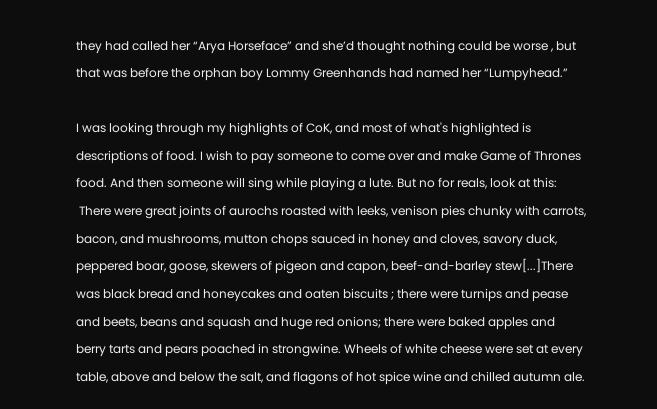they had called her “Arya Horseface” and she’d thought nothing could be worse , but that was before the orphan boy Lommy Greenhands had named her “Lumpyhead.”

I was looking through my highlights of CoK, and most of what's highlighted is descriptions of food. I wish to pay someone to come over and make Game of Thrones food. And then someone will sing while playing a lute. But no for reals, look at this:
 There were great joints of aurochs roasted with leeks, venison pies chunky with carrots, bacon, and mushrooms, mutton chops sauced in honey and cloves, savory duck, peppered boar, goose, skewers of pigeon and capon, beef-and-barley stew[...]There was black bread and honeycakes and oaten biscuits ; there were turnips and pease and beets, beans and squash and huge red onions; there were baked apples and berry tarts and pears poached in strongwine. Wheels of white cheese were set at every table, above and below the salt, and flagons of hot spice wine and chilled autumn ale.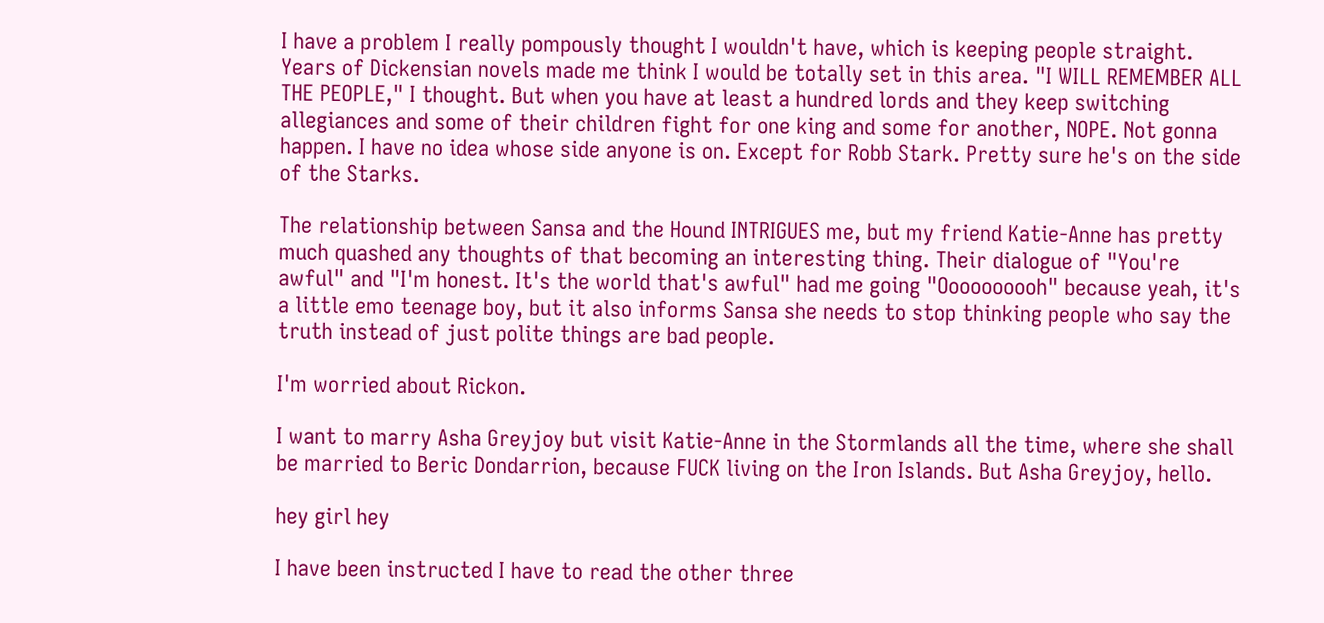I have a problem I really pompously thought I wouldn't have, which is keeping people straight. Years of Dickensian novels made me think I would be totally set in this area. "I WILL REMEMBER ALL THE PEOPLE," I thought. But when you have at least a hundred lords and they keep switching allegiances and some of their children fight for one king and some for another, NOPE. Not gonna happen. I have no idea whose side anyone is on. Except for Robb Stark. Pretty sure he's on the side of the Starks.

The relationship between Sansa and the Hound INTRIGUES me, but my friend Katie-Anne has pretty much quashed any thoughts of that becoming an interesting thing. Their dialogue of "You're awful" and "I'm honest. It's the world that's awful" had me going "Oooooooooh" because yeah, it's a little emo teenage boy, but it also informs Sansa she needs to stop thinking people who say the truth instead of just polite things are bad people.

I'm worried about Rickon.

I want to marry Asha Greyjoy but visit Katie-Anne in the Stormlands all the time, where she shall be married to Beric Dondarrion, because FUCK living on the Iron Islands. But Asha Greyjoy, hello.

hey girl hey

I have been instructed I have to read the other three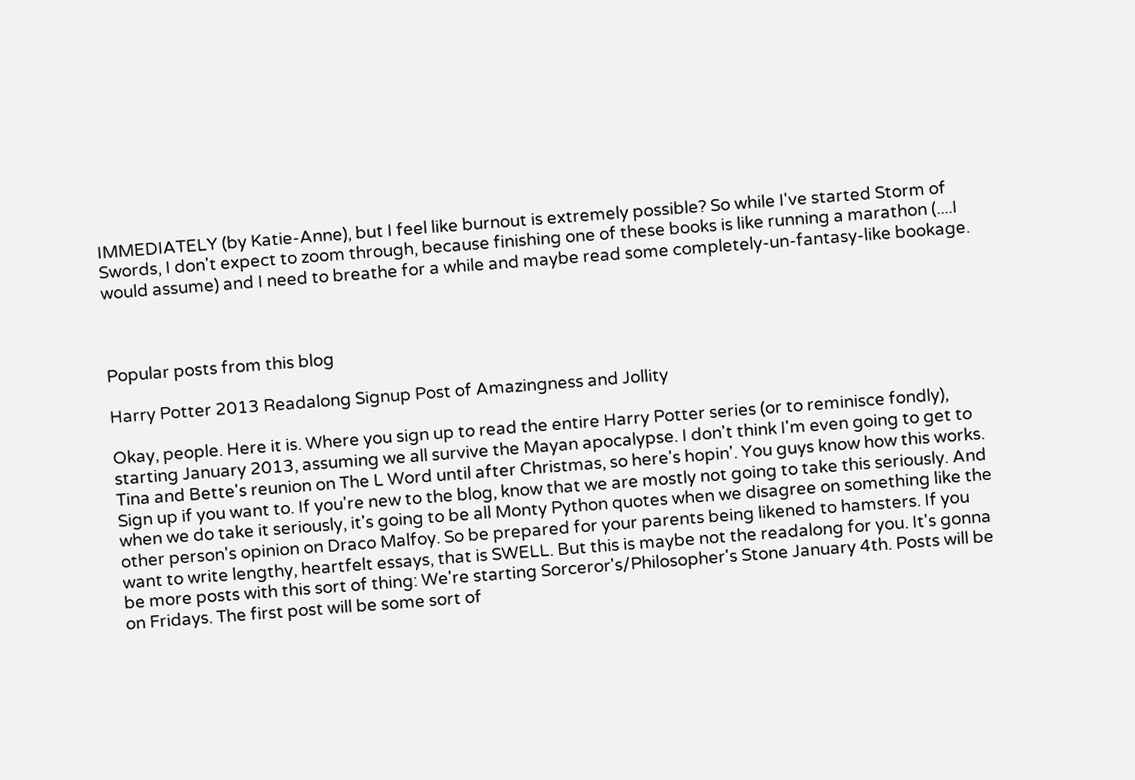IMMEDIATELY (by Katie-Anne), but I feel like burnout is extremely possible? So while I've started Storm of Swords, I don't expect to zoom through, because finishing one of these books is like running a marathon (....I would assume) and I need to breathe for a while and maybe read some completely-un-fantasy-like bookage.



Popular posts from this blog

Harry Potter 2013 Readalong Signup Post of Amazingness and Jollity

Okay, people. Here it is. Where you sign up to read the entire Harry Potter series (or to reminisce fondly), starting January 2013, assuming we all survive the Mayan apocalypse. I don't think I'm even going to get to Tina and Bette's reunion on The L Word until after Christmas, so here's hopin'. You guys know how this works. Sign up if you want to. If you're new to the blog, know that we are mostly not going to take this seriously. And when we do take it seriously, it's going to be all Monty Python quotes when we disagree on something like the other person's opinion on Draco Malfoy. So be prepared for your parents being likened to hamsters. If you want to write lengthy, heartfelt essays, that is SWELL. But this is maybe not the readalong for you. It's gonna be more posts with this sort of thing: We're starting Sorceror's/Philosopher's Stone January 4th. Posts will be on Fridays. The first post will be some sort of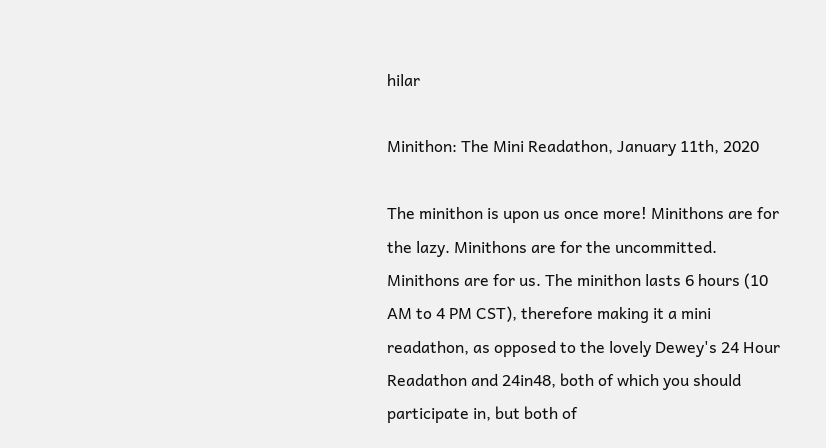hilar

Minithon: The Mini Readathon, January 11th, 2020

The minithon is upon us once more! Minithons are for the lazy. Minithons are for the uncommitted. Minithons are for us. The minithon lasts 6 hours (10 AM to 4 PM CST), therefore making it a mini readathon, as opposed to the lovely Dewey's 24 Hour Readathon and 24in48, both of which you should participate in, but both of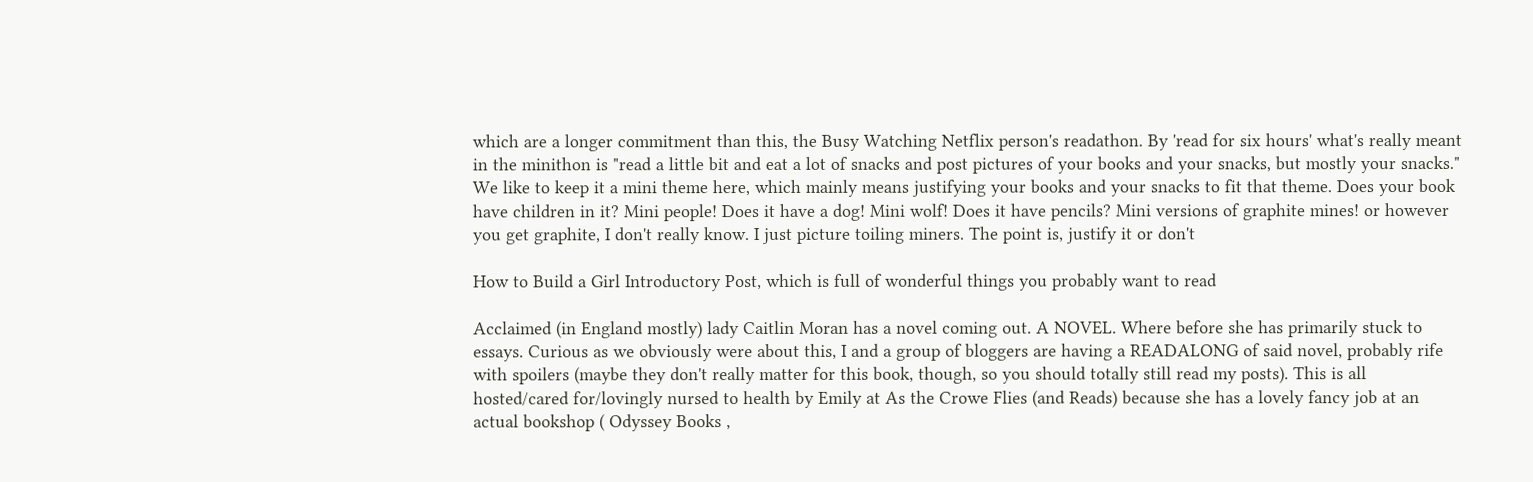which are a longer commitment than this, the Busy Watching Netflix person's readathon. By 'read for six hours' what's really meant in the minithon is "read a little bit and eat a lot of snacks and post pictures of your books and your snacks, but mostly your snacks." We like to keep it a mini theme here, which mainly means justifying your books and your snacks to fit that theme. Does your book have children in it? Mini people! Does it have a dog! Mini wolf! Does it have pencils? Mini versions of graphite mines! or however you get graphite, I don't really know. I just picture toiling miners. The point is, justify it or don't

How to Build a Girl Introductory Post, which is full of wonderful things you probably want to read

Acclaimed (in England mostly) lady Caitlin Moran has a novel coming out. A NOVEL. Where before she has primarily stuck to essays. Curious as we obviously were about this, I and a group of bloggers are having a READALONG of said novel, probably rife with spoilers (maybe they don't really matter for this book, though, so you should totally still read my posts). This is all hosted/cared for/lovingly nursed to health by Emily at As the Crowe Flies (and Reads) because she has a lovely fancy job at an actual bookshop ( Odyssey Books ,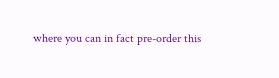where you can in fact pre-order this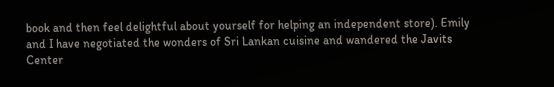book and then feel delightful about yourself for helping an independent store). Emily and I have negotiated the wonders of Sri Lankan cuisine and wandered the Javits Center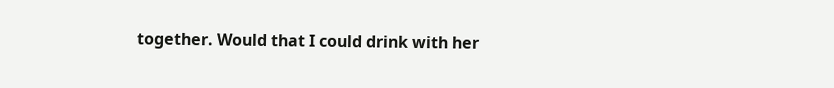together. Would that I could drink with her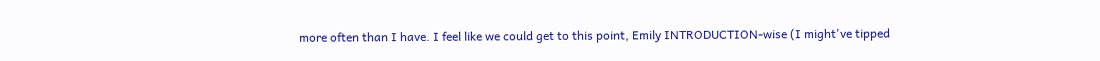more often than I have. I feel like we could get to this point, Emily INTRODUCTION-wise (I might've tipped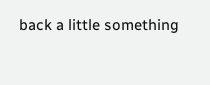back a little something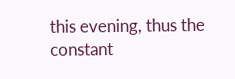this evening, thus the constant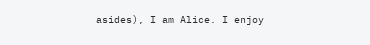asides), I am Alice. I enjoy